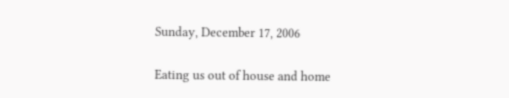Sunday, December 17, 2006

Eating us out of house and home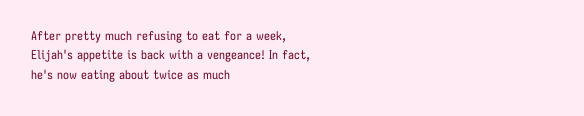After pretty much refusing to eat for a week, Elijah's appetite is back with a vengeance! In fact, he's now eating about twice as much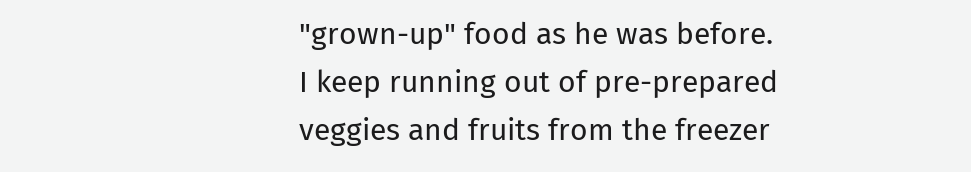"grown-up" food as he was before. I keep running out of pre-prepared veggies and fruits from the freezer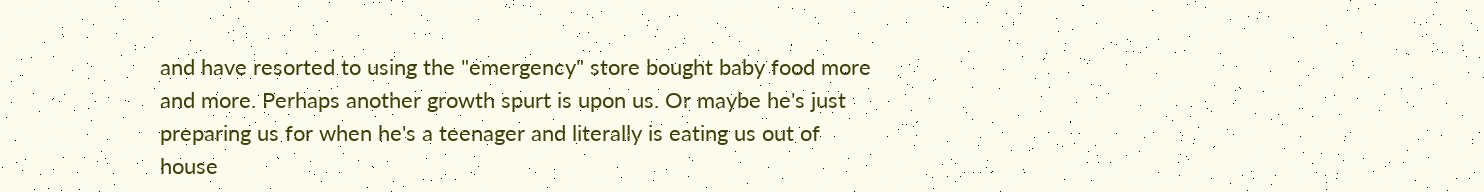and have resorted to using the "emergency" store bought baby food more and more. Perhaps another growth spurt is upon us. Or maybe he's just preparing us for when he's a teenager and literally is eating us out of house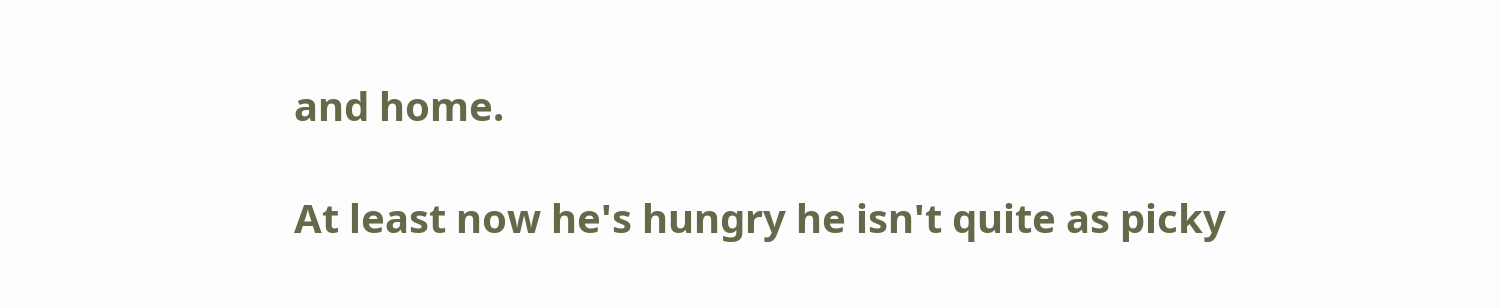and home.

At least now he's hungry he isn't quite as picky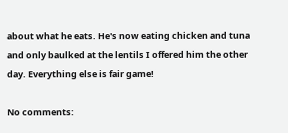about what he eats. He's now eating chicken and tuna and only baulked at the lentils I offered him the other day. Everything else is fair game!

No comments: